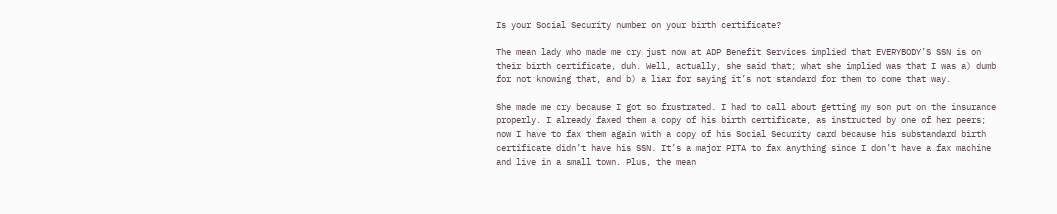Is your Social Security number on your birth certificate?

The mean lady who made me cry just now at ADP Benefit Services implied that EVERYBODY’S SSN is on their birth certificate, duh. Well, actually, she said that; what she implied was that I was a) dumb for not knowing that, and b) a liar for saying it’s not standard for them to come that way.

She made me cry because I got so frustrated. I had to call about getting my son put on the insurance properly. I already faxed them a copy of his birth certificate, as instructed by one of her peers; now I have to fax them again with a copy of his Social Security card because his substandard birth certificate didn’t have his SSN. It’s a major PITA to fax anything since I don’t have a fax machine and live in a small town. Plus, the mean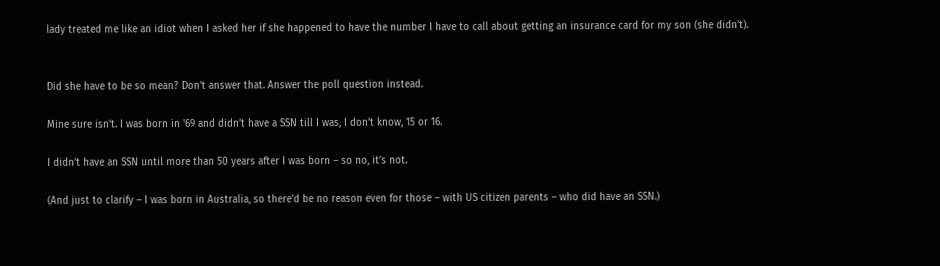lady treated me like an idiot when I asked her if she happened to have the number I have to call about getting an insurance card for my son (she didn’t).


Did she have to be so mean? Don’t answer that. Answer the poll question instead.

Mine sure isn’t. I was born in '69 and didn’t have a SSN till I was, I don’t know, 15 or 16.

I didn’t have an SSN until more than 50 years after I was born – so no, it’s not.

(And just to clarify – I was born in Australia, so there’d be no reason even for those – with US citizen parents – who did have an SSN.)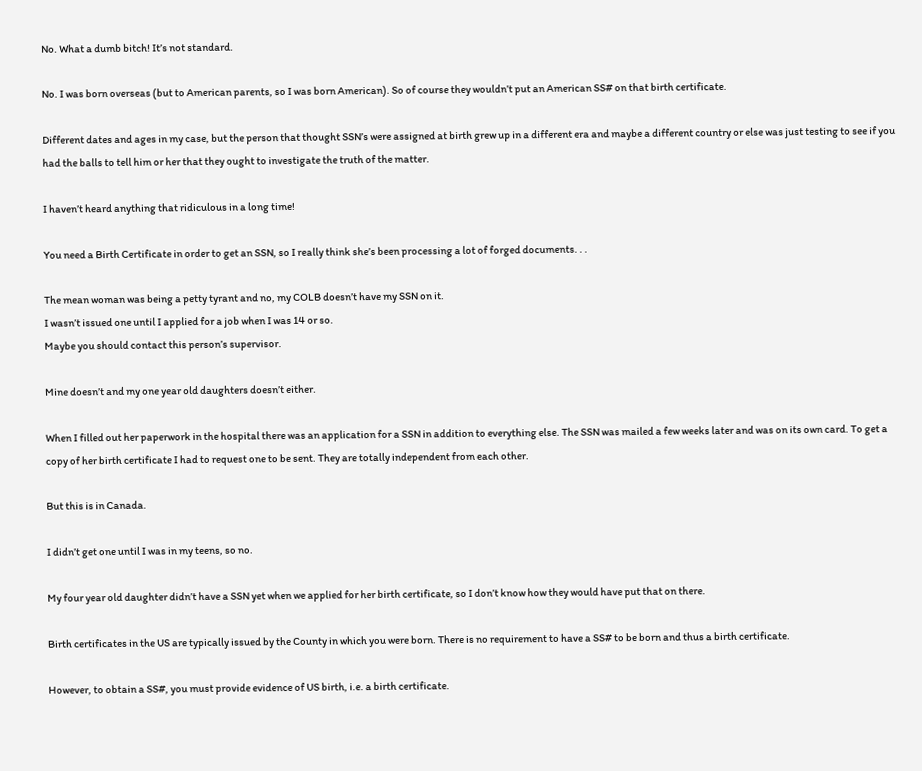No. What a dumb bitch! It’s not standard.

No. I was born overseas (but to American parents, so I was born American). So of course they wouldn’t put an American SS# on that birth certificate.

Different dates and ages in my case, but the person that thought SSN’s were assigned at birth grew up in a different era and maybe a different country or else was just testing to see if you had the balls to tell him or her that they ought to investigate the truth of the matter.

I haven’t heard anything that ridiculous in a long time!

You need a Birth Certificate in order to get an SSN, so I really think she’s been processing a lot of forged documents. . .

The mean woman was being a petty tyrant and no, my COLB doesn’t have my SSN on it.
I wasn’t issued one until I applied for a job when I was 14 or so.
Maybe you should contact this person’s supervisor.

Mine doesn’t and my one year old daughters doesn’t either.

When I filled out her paperwork in the hospital there was an application for a SSN in addition to everything else. The SSN was mailed a few weeks later and was on its own card. To get a copy of her birth certificate I had to request one to be sent. They are totally independent from each other.

But this is in Canada.

I didn’t get one until I was in my teens, so no.

My four year old daughter didn’t have a SSN yet when we applied for her birth certificate, so I don’t know how they would have put that on there.

Birth certificates in the US are typically issued by the County in which you were born. There is no requirement to have a SS# to be born and thus a birth certificate.

However, to obtain a SS#, you must provide evidence of US birth, i.e. a birth certificate.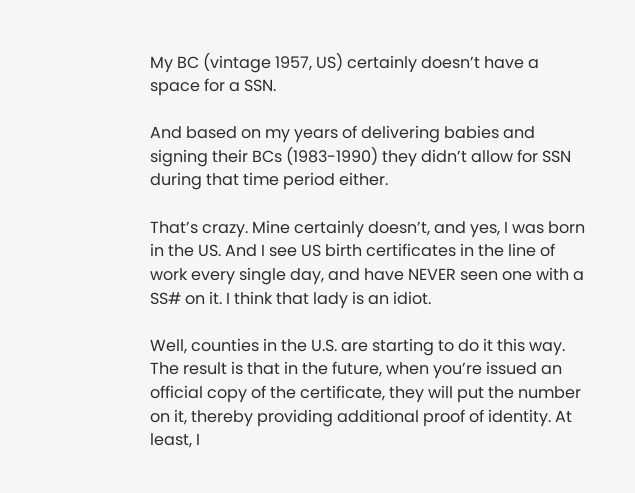My BC (vintage 1957, US) certainly doesn’t have a space for a SSN.

And based on my years of delivering babies and signing their BCs (1983-1990) they didn’t allow for SSN during that time period either.

That’s crazy. Mine certainly doesn’t, and yes, I was born in the US. And I see US birth certificates in the line of work every single day, and have NEVER seen one with a SS# on it. I think that lady is an idiot.

Well, counties in the U.S. are starting to do it this way. The result is that in the future, when you’re issued an official copy of the certificate, they will put the number on it, thereby providing additional proof of identity. At least, I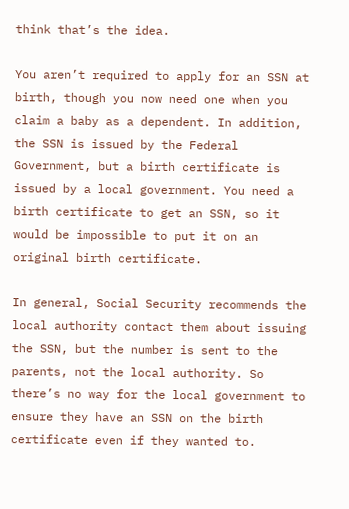think that’s the idea.

You aren’t required to apply for an SSN at birth, though you now need one when you claim a baby as a dependent. In addition, the SSN is issued by the Federal Government, but a birth certificate is issued by a local government. You need a birth certificate to get an SSN, so it would be impossible to put it on an original birth certificate.

In general, Social Security recommends the local authority contact them about issuing the SSN, but the number is sent to the parents, not the local authority. So there’s no way for the local government to ensure they have an SSN on the birth certificate even if they wanted to.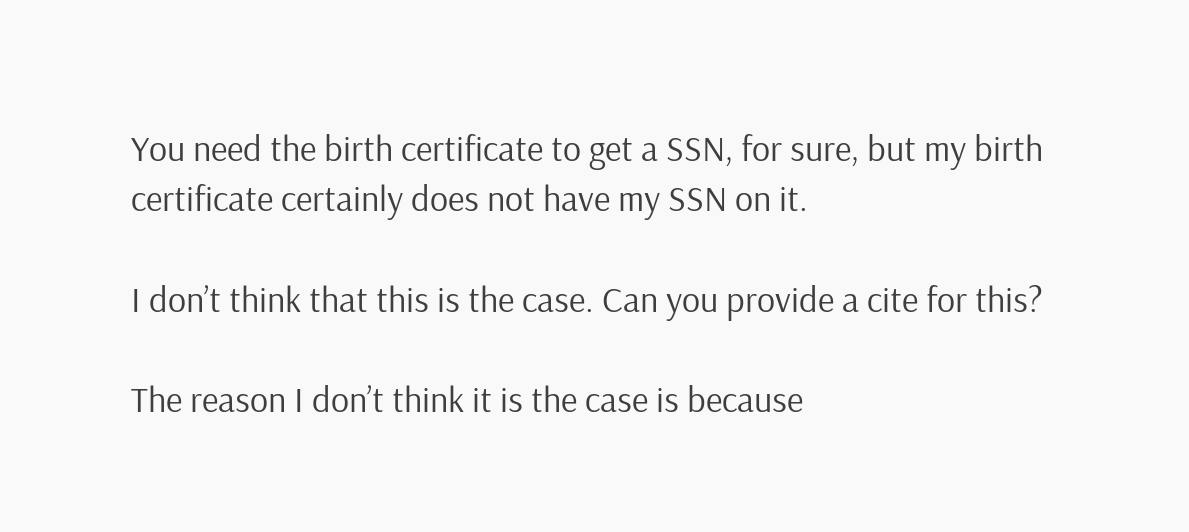You need the birth certificate to get a SSN, for sure, but my birth certificate certainly does not have my SSN on it.

I don’t think that this is the case. Can you provide a cite for this?

The reason I don’t think it is the case is because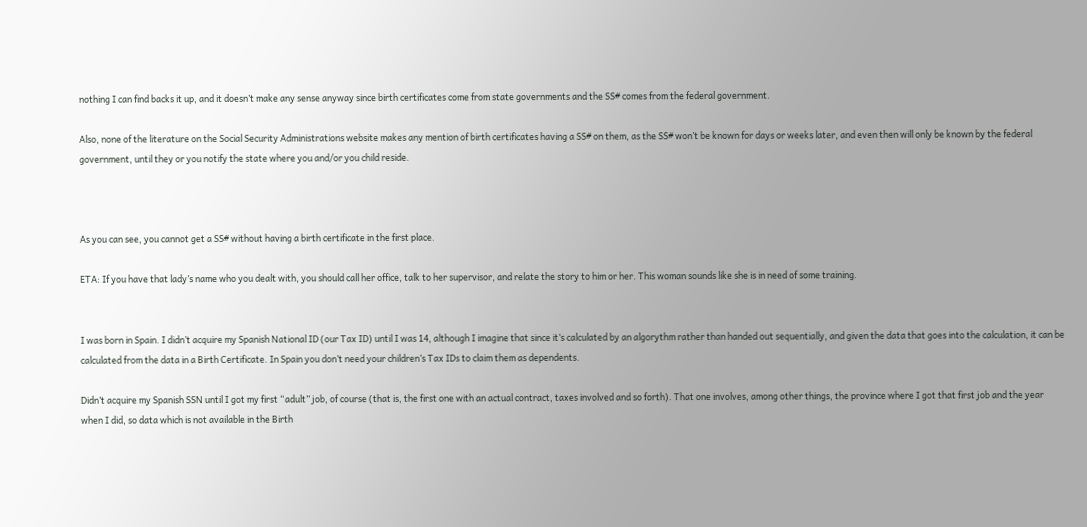nothing I can find backs it up, and it doesn’t make any sense anyway since birth certificates come from state governments and the SS# comes from the federal government.

Also, none of the literature on the Social Security Administrations website makes any mention of birth certificates having a SS# on them, as the SS# won’t be known for days or weeks later, and even then will only be known by the federal government, until they or you notify the state where you and/or you child reside.



As you can see, you cannot get a SS# without having a birth certificate in the first place.

ETA: If you have that lady’s name who you dealt with, you should call her office, talk to her supervisor, and relate the story to him or her. This woman sounds like she is in need of some training.


I was born in Spain. I didn’t acquire my Spanish National ID (our Tax ID) until I was 14, although I imagine that since it’s calculated by an algorythm rather than handed out sequentially, and given the data that goes into the calculation, it can be calculated from the data in a Birth Certificate. In Spain you don’t need your children’s Tax IDs to claim them as dependents.

Didn’t acquire my Spanish SSN until I got my first “adult” job, of course (that is, the first one with an actual contract, taxes involved and so forth). That one involves, among other things, the province where I got that first job and the year when I did, so data which is not available in the Birth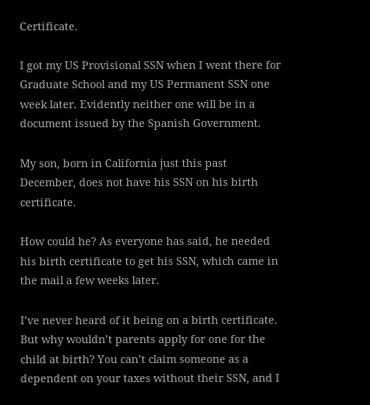Certificate.

I got my US Provisional SSN when I went there for Graduate School and my US Permanent SSN one week later. Evidently neither one will be in a document issued by the Spanish Government.

My son, born in California just this past December, does not have his SSN on his birth certificate.

How could he? As everyone has said, he needed his birth certificate to get his SSN, which came in the mail a few weeks later.

I’ve never heard of it being on a birth certificate. But why wouldn’t parents apply for one for the child at birth? You can’t claim someone as a dependent on your taxes without their SSN, and I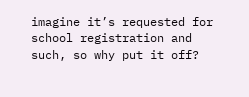imagine it’s requested for school registration and such, so why put it off?